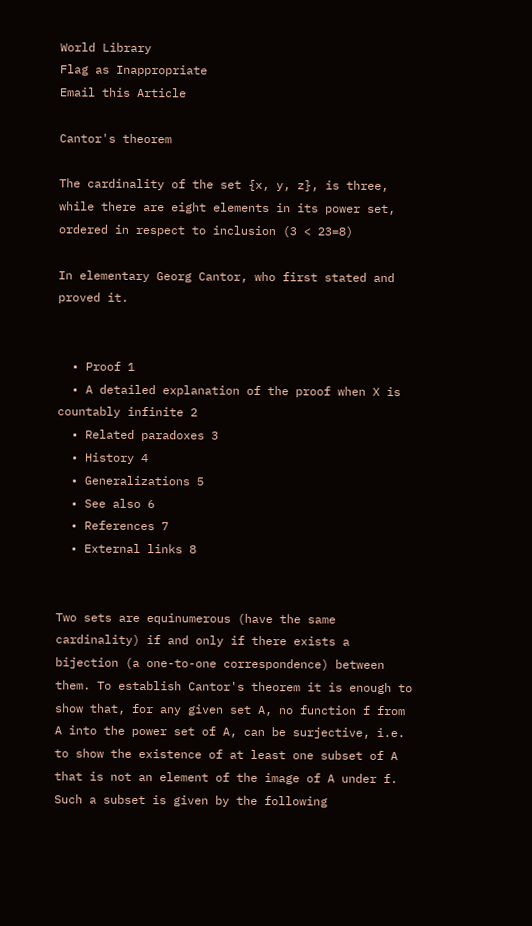World Library
Flag as Inappropriate
Email this Article

Cantor's theorem

The cardinality of the set {x, y, z}, is three, while there are eight elements in its power set, ordered in respect to inclusion (3 < 23=8)

In elementary Georg Cantor, who first stated and proved it.


  • Proof 1
  • A detailed explanation of the proof when X is countably infinite 2
  • Related paradoxes 3
  • History 4
  • Generalizations 5
  • See also 6
  • References 7
  • External links 8


Two sets are equinumerous (have the same cardinality) if and only if there exists a bijection (a one-to-one correspondence) between them. To establish Cantor's theorem it is enough to show that, for any given set A, no function f from A into the power set of A, can be surjective, i.e. to show the existence of at least one subset of A that is not an element of the image of A under f. Such a subset is given by the following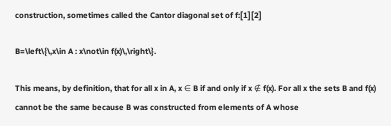construction, sometimes called the Cantor diagonal set of f:[1][2]

B=\left\{\,x\in A : x\not\in f(x)\,\right\}.

This means, by definition, that for all x in A, x ∈ B if and only if x ∉ f(x). For all x the sets B and f(x) cannot be the same because B was constructed from elements of A whose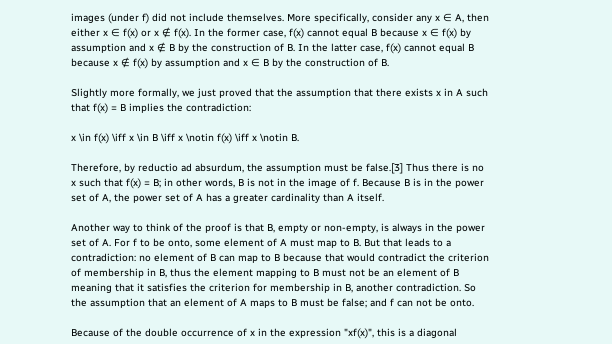images (under f) did not include themselves. More specifically, consider any x ∈ A, then either x ∈ f(x) or x ∉ f(x). In the former case, f(x) cannot equal B because x ∈ f(x) by assumption and x ∉ B by the construction of B. In the latter case, f(x) cannot equal B because x ∉ f(x) by assumption and x ∈ B by the construction of B.

Slightly more formally, we just proved that the assumption that there exists x in A such that f(x) = B implies the contradiction:

x \in f(x) \iff x \in B \iff x \notin f(x) \iff x \notin B.

Therefore, by reductio ad absurdum, the assumption must be false.[3] Thus there is no x such that f(x) = B; in other words, B is not in the image of f. Because B is in the power set of A, the power set of A has a greater cardinality than A itself.

Another way to think of the proof is that B, empty or non-empty, is always in the power set of A. For f to be onto, some element of A must map to B. But that leads to a contradiction: no element of B can map to B because that would contradict the criterion of membership in B, thus the element mapping to B must not be an element of B meaning that it satisfies the criterion for membership in B, another contradiction. So the assumption that an element of A maps to B must be false; and f can not be onto.

Because of the double occurrence of x in the expression "xf(x)", this is a diagonal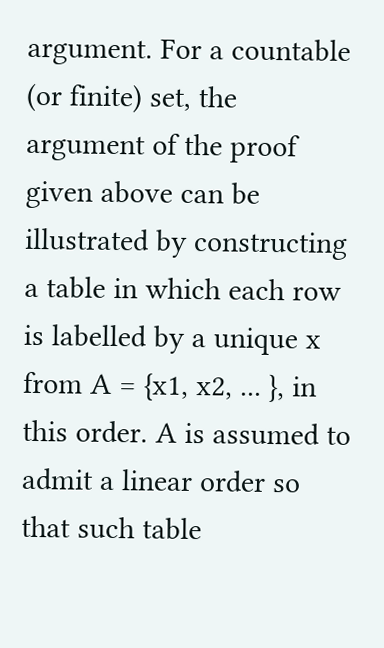argument. For a countable (or finite) set, the argument of the proof given above can be illustrated by constructing a table in which each row is labelled by a unique x from A = {x1, x2, ... }, in this order. A is assumed to admit a linear order so that such table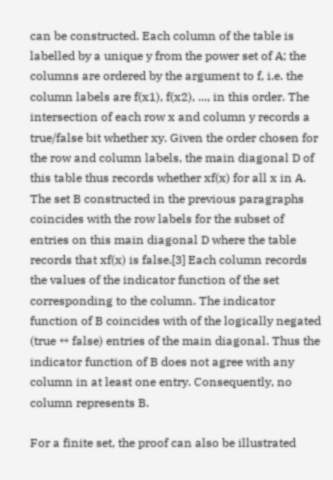can be constructed. Each column of the table is labelled by a unique y from the power set of A; the columns are ordered by the argument to f, i.e. the column labels are f(x1), f(x2), ..., in this order. The intersection of each row x and column y records a true/false bit whether xy. Given the order chosen for the row and column labels, the main diagonal D of this table thus records whether xf(x) for all x in A. The set B constructed in the previous paragraphs coincides with the row labels for the subset of entries on this main diagonal D where the table records that xf(x) is false.[3] Each column records the values of the indicator function of the set corresponding to the column. The indicator function of B coincides with of the logically negated (true ↔ false) entries of the main diagonal. Thus the indicator function of B does not agree with any column in at least one entry. Consequently, no column represents B.

For a finite set, the proof can also be illustrated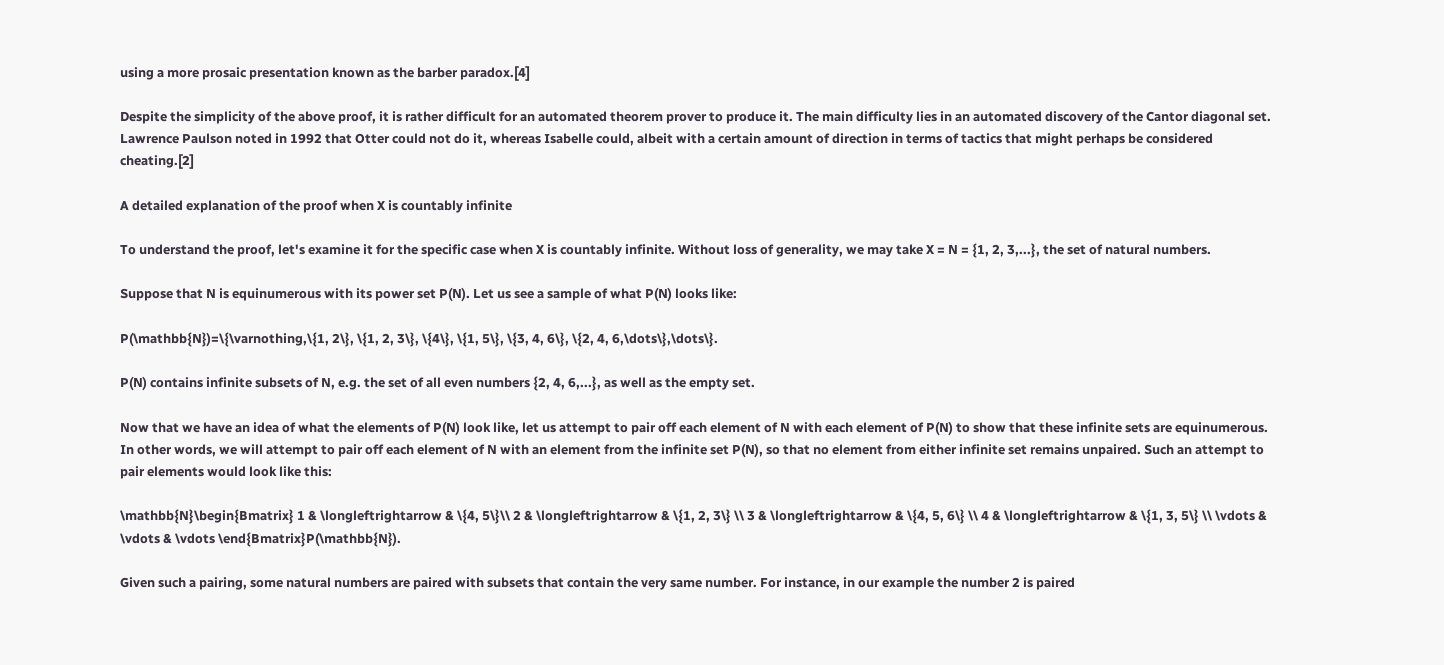using a more prosaic presentation known as the barber paradox.[4]

Despite the simplicity of the above proof, it is rather difficult for an automated theorem prover to produce it. The main difficulty lies in an automated discovery of the Cantor diagonal set. Lawrence Paulson noted in 1992 that Otter could not do it, whereas Isabelle could, albeit with a certain amount of direction in terms of tactics that might perhaps be considered cheating.[2]

A detailed explanation of the proof when X is countably infinite

To understand the proof, let's examine it for the specific case when X is countably infinite. Without loss of generality, we may take X = N = {1, 2, 3,...}, the set of natural numbers.

Suppose that N is equinumerous with its power set P(N). Let us see a sample of what P(N) looks like:

P(\mathbb{N})=\{\varnothing,\{1, 2\}, \{1, 2, 3\}, \{4\}, \{1, 5\}, \{3, 4, 6\}, \{2, 4, 6,\dots\},\dots\}.

P(N) contains infinite subsets of N, e.g. the set of all even numbers {2, 4, 6,...}, as well as the empty set.

Now that we have an idea of what the elements of P(N) look like, let us attempt to pair off each element of N with each element of P(N) to show that these infinite sets are equinumerous. In other words, we will attempt to pair off each element of N with an element from the infinite set P(N), so that no element from either infinite set remains unpaired. Such an attempt to pair elements would look like this:

\mathbb{N}\begin{Bmatrix} 1 & \longleftrightarrow & \{4, 5\}\\ 2 & \longleftrightarrow & \{1, 2, 3\} \\ 3 & \longleftrightarrow & \{4, 5, 6\} \\ 4 & \longleftrightarrow & \{1, 3, 5\} \\ \vdots & \vdots & \vdots \end{Bmatrix}P(\mathbb{N}).

Given such a pairing, some natural numbers are paired with subsets that contain the very same number. For instance, in our example the number 2 is paired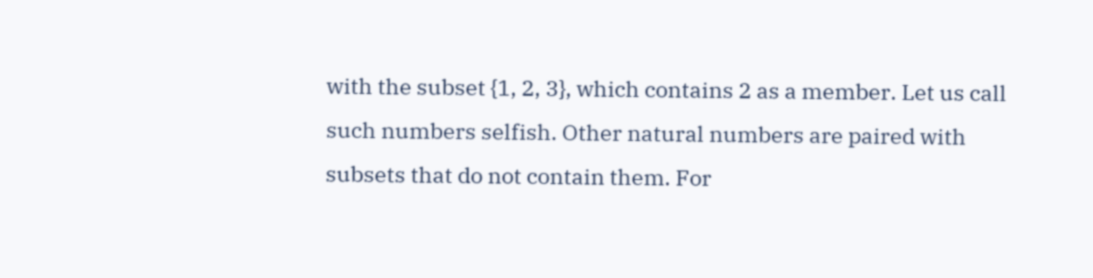with the subset {1, 2, 3}, which contains 2 as a member. Let us call such numbers selfish. Other natural numbers are paired with subsets that do not contain them. For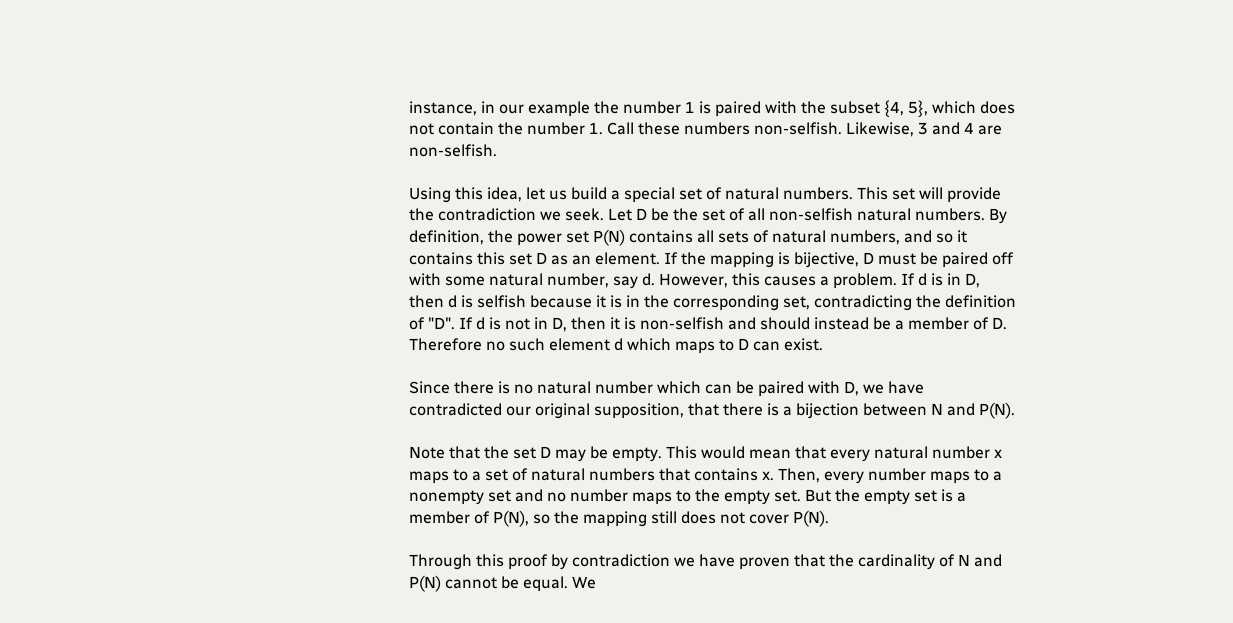instance, in our example the number 1 is paired with the subset {4, 5}, which does not contain the number 1. Call these numbers non-selfish. Likewise, 3 and 4 are non-selfish.

Using this idea, let us build a special set of natural numbers. This set will provide the contradiction we seek. Let D be the set of all non-selfish natural numbers. By definition, the power set P(N) contains all sets of natural numbers, and so it contains this set D as an element. If the mapping is bijective, D must be paired off with some natural number, say d. However, this causes a problem. If d is in D, then d is selfish because it is in the corresponding set, contradicting the definition of "D". If d is not in D, then it is non-selfish and should instead be a member of D. Therefore no such element d which maps to D can exist.

Since there is no natural number which can be paired with D, we have contradicted our original supposition, that there is a bijection between N and P(N).

Note that the set D may be empty. This would mean that every natural number x maps to a set of natural numbers that contains x. Then, every number maps to a nonempty set and no number maps to the empty set. But the empty set is a member of P(N), so the mapping still does not cover P(N).

Through this proof by contradiction we have proven that the cardinality of N and P(N) cannot be equal. We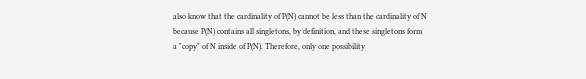also know that the cardinality of P(N) cannot be less than the cardinality of N because P(N) contains all singletons, by definition, and these singletons form a "copy" of N inside of P(N). Therefore, only one possibility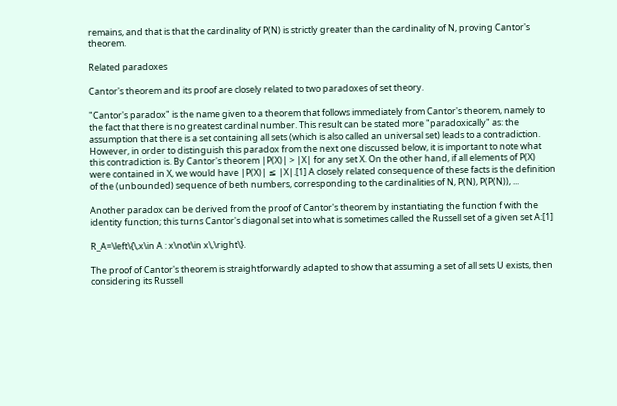remains, and that is that the cardinality of P(N) is strictly greater than the cardinality of N, proving Cantor's theorem.

Related paradoxes

Cantor's theorem and its proof are closely related to two paradoxes of set theory.

"Cantor's paradox" is the name given to a theorem that follows immediately from Cantor's theorem, namely to the fact that there is no greatest cardinal number. This result can be stated more "paradoxically" as: the assumption that there is a set containing all sets (which is also called an universal set) leads to a contradiction. However, in order to distinguish this paradox from the next one discussed below, it is important to note what this contradiction is. By Cantor's theorem |P(X)| > |X| for any set X. On the other hand, if all elements of P(X) were contained in X, we would have |P(X)| ≤ |X|.[1] A closely related consequence of these facts is the definition of the (unbounded) sequence of beth numbers, corresponding to the cardinalities of N, P(N), P(P(N)), ...

Another paradox can be derived from the proof of Cantor's theorem by instantiating the function f with the identity function; this turns Cantor's diagonal set into what is sometimes called the Russell set of a given set A:[1]

R_A=\left\{\,x\in A : x\not\in x\,\right\}.

The proof of Cantor's theorem is straightforwardly adapted to show that assuming a set of all sets U exists, then considering its Russell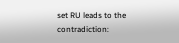set RU leads to the contradiction: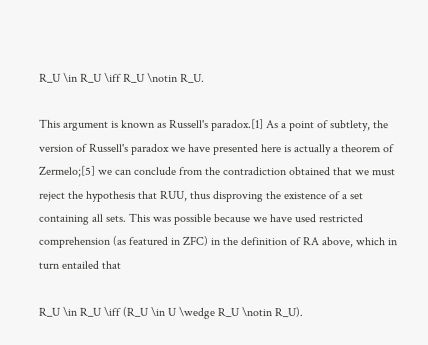R_U \in R_U \iff R_U \notin R_U.

This argument is known as Russell's paradox.[1] As a point of subtlety, the version of Russell's paradox we have presented here is actually a theorem of Zermelo;[5] we can conclude from the contradiction obtained that we must reject the hypothesis that RUU, thus disproving the existence of a set containing all sets. This was possible because we have used restricted comprehension (as featured in ZFC) in the definition of RA above, which in turn entailed that

R_U \in R_U \iff (R_U \in U \wedge R_U \notin R_U).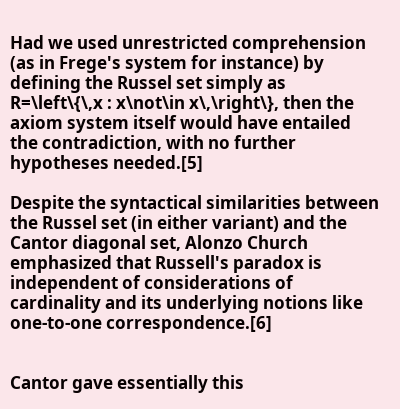Had we used unrestricted comprehension (as in Frege's system for instance) by defining the Russel set simply as R=\left\{\,x : x\not\in x\,\right\}, then the axiom system itself would have entailed the contradiction, with no further hypotheses needed.[5]

Despite the syntactical similarities between the Russel set (in either variant) and the Cantor diagonal set, Alonzo Church emphasized that Russell's paradox is independent of considerations of cardinality and its underlying notions like one-to-one correspondence.[6]


Cantor gave essentially this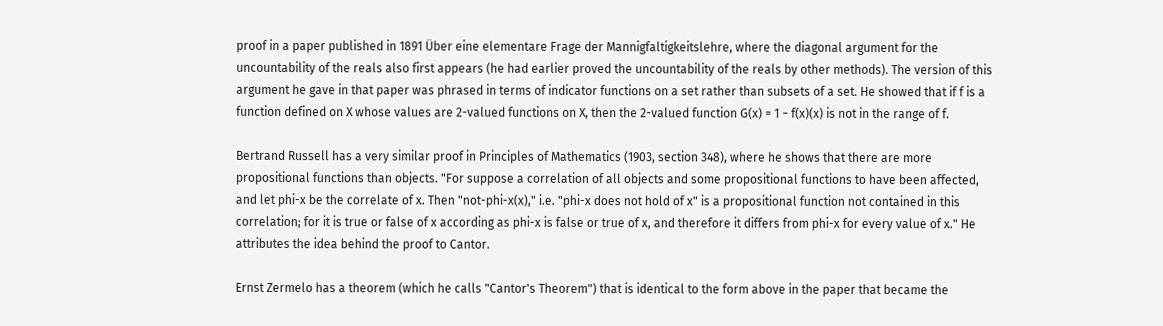proof in a paper published in 1891 Über eine elementare Frage der Mannigfaltigkeitslehre, where the diagonal argument for the uncountability of the reals also first appears (he had earlier proved the uncountability of the reals by other methods). The version of this argument he gave in that paper was phrased in terms of indicator functions on a set rather than subsets of a set. He showed that if f is a function defined on X whose values are 2-valued functions on X, then the 2-valued function G(x) = 1 − f(x)(x) is not in the range of f.

Bertrand Russell has a very similar proof in Principles of Mathematics (1903, section 348), where he shows that there are more propositional functions than objects. "For suppose a correlation of all objects and some propositional functions to have been affected, and let phi-x be the correlate of x. Then "not-phi-x(x)," i.e. "phi-x does not hold of x" is a propositional function not contained in this correlation; for it is true or false of x according as phi-x is false or true of x, and therefore it differs from phi-x for every value of x." He attributes the idea behind the proof to Cantor.

Ernst Zermelo has a theorem (which he calls "Cantor's Theorem") that is identical to the form above in the paper that became the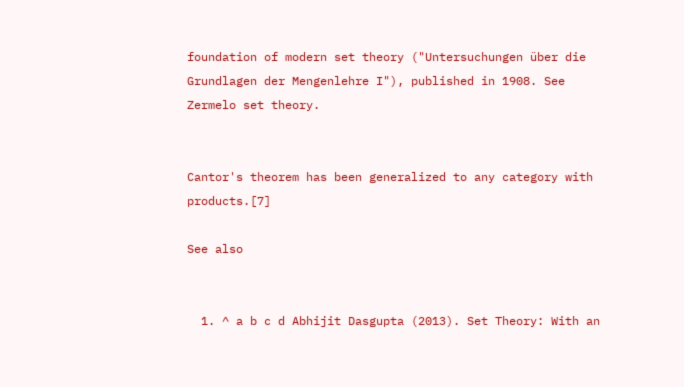foundation of modern set theory ("Untersuchungen über die Grundlagen der Mengenlehre I"), published in 1908. See Zermelo set theory.


Cantor's theorem has been generalized to any category with products.[7]

See also


  1. ^ a b c d Abhijit Dasgupta (2013). Set Theory: With an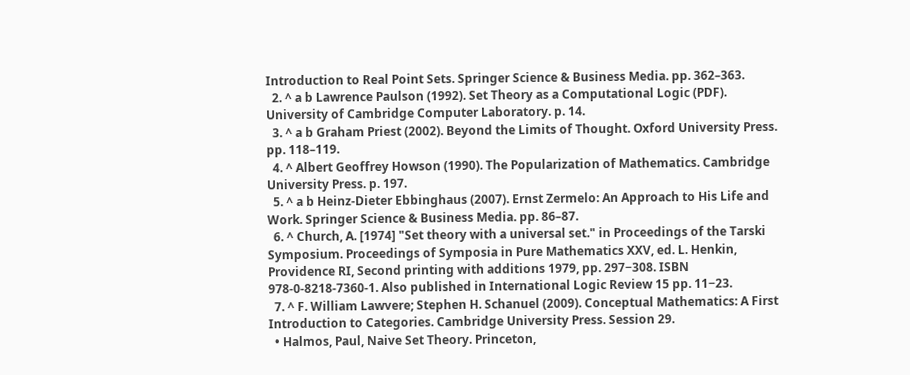Introduction to Real Point Sets. Springer Science & Business Media. pp. 362–363.
  2. ^ a b Lawrence Paulson (1992). Set Theory as a Computational Logic (PDF). University of Cambridge Computer Laboratory. p. 14.
  3. ^ a b Graham Priest (2002). Beyond the Limits of Thought. Oxford University Press. pp. 118–119.
  4. ^ Albert Geoffrey Howson (1990). The Popularization of Mathematics. Cambridge University Press. p. 197.
  5. ^ a b Heinz-Dieter Ebbinghaus (2007). Ernst Zermelo: An Approach to His Life and Work. Springer Science & Business Media. pp. 86–87.
  6. ^ Church, A. [1974] "Set theory with a universal set." in Proceedings of the Tarski Symposium. Proceedings of Symposia in Pure Mathematics XXV, ed. L. Henkin, Providence RI, Second printing with additions 1979, pp. 297−308. ISBN 978-0-8218-7360-1. Also published in International Logic Review 15 pp. 11−23.
  7. ^ F. William Lawvere; Stephen H. Schanuel (2009). Conceptual Mathematics: A First Introduction to Categories. Cambridge University Press. Session 29.
  • Halmos, Paul, Naive Set Theory. Princeton,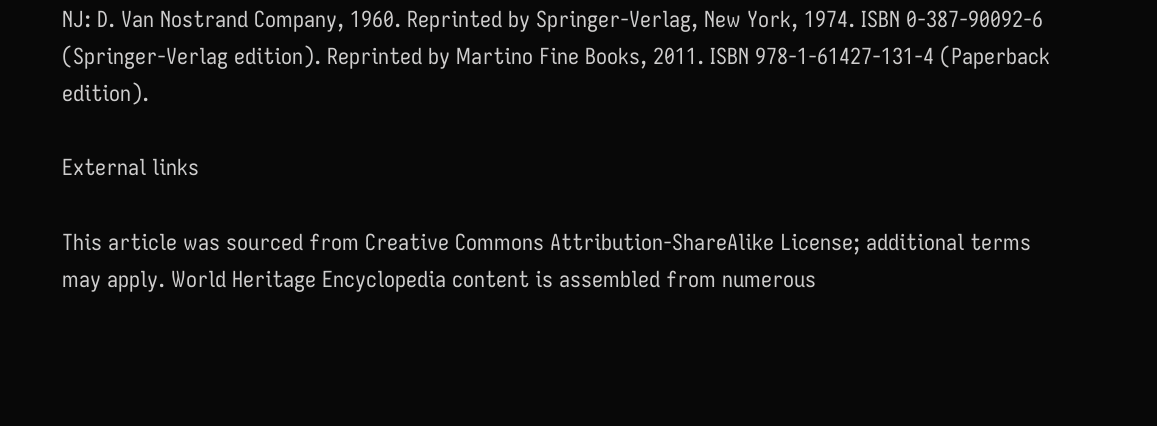NJ: D. Van Nostrand Company, 1960. Reprinted by Springer-Verlag, New York, 1974. ISBN 0-387-90092-6 (Springer-Verlag edition). Reprinted by Martino Fine Books, 2011. ISBN 978-1-61427-131-4 (Paperback edition).

External links

This article was sourced from Creative Commons Attribution-ShareAlike License; additional terms may apply. World Heritage Encyclopedia content is assembled from numerous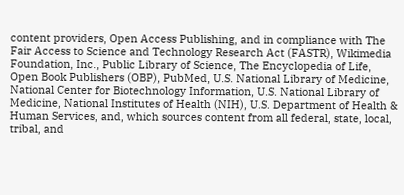content providers, Open Access Publishing, and in compliance with The Fair Access to Science and Technology Research Act (FASTR), Wikimedia Foundation, Inc., Public Library of Science, The Encyclopedia of Life, Open Book Publishers (OBP), PubMed, U.S. National Library of Medicine, National Center for Biotechnology Information, U.S. National Library of Medicine, National Institutes of Health (NIH), U.S. Department of Health & Human Services, and, which sources content from all federal, state, local, tribal, and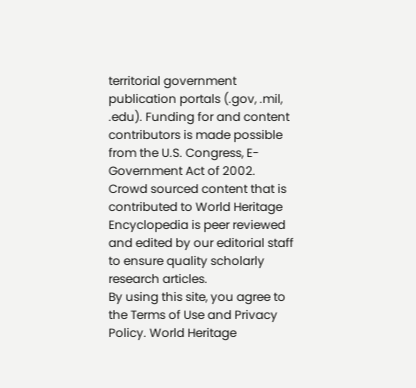territorial government publication portals (.gov, .mil, .edu). Funding for and content contributors is made possible from the U.S. Congress, E-Government Act of 2002.
Crowd sourced content that is contributed to World Heritage Encyclopedia is peer reviewed and edited by our editorial staff to ensure quality scholarly research articles.
By using this site, you agree to the Terms of Use and Privacy Policy. World Heritage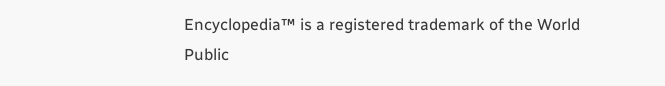Encyclopedia™ is a registered trademark of the World Public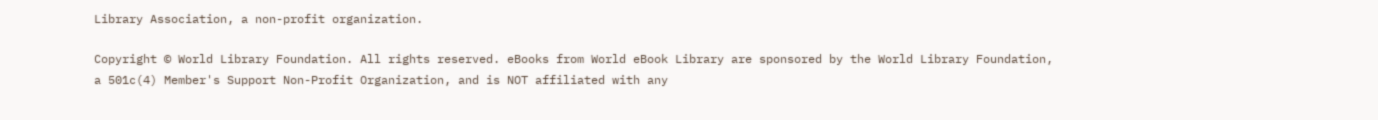Library Association, a non-profit organization.

Copyright © World Library Foundation. All rights reserved. eBooks from World eBook Library are sponsored by the World Library Foundation,
a 501c(4) Member's Support Non-Profit Organization, and is NOT affiliated with any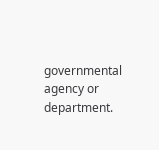governmental agency or department.